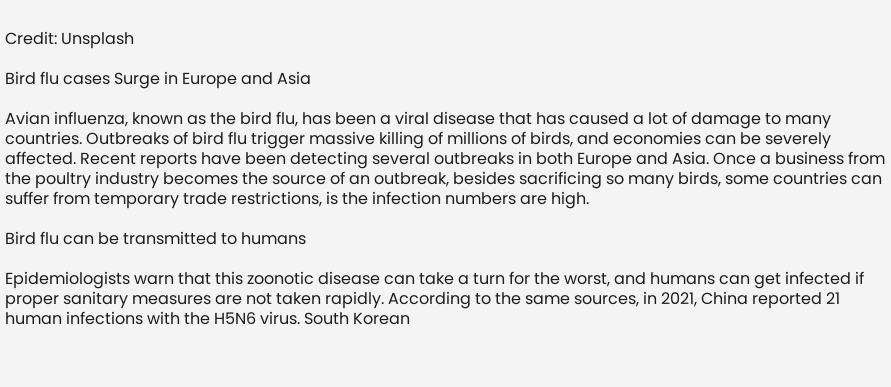Credit: Unsplash

Bird flu cases Surge in Europe and Asia

Avian influenza, known as the bird flu, has been a viral disease that has caused a lot of damage to many countries. Outbreaks of bird flu trigger massive killing of millions of birds, and economies can be severely affected. Recent reports have been detecting several outbreaks in both Europe and Asia. Once a business from the poultry industry becomes the source of an outbreak, besides sacrificing so many birds, some countries can suffer from temporary trade restrictions, is the infection numbers are high.

Bird flu can be transmitted to humans

Epidemiologists warn that this zoonotic disease can take a turn for the worst, and humans can get infected if proper sanitary measures are not taken rapidly. According to the same sources, in 2021, China reported 21 human infections with the H5N6 virus. South Korean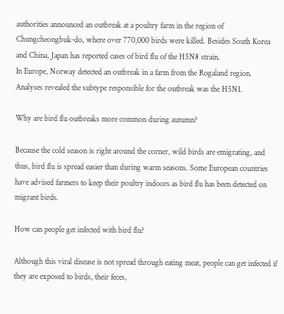authorities announced an outbreak at a poultry farm in the region of Chungcheongbuk-do, where over 770,000 birds were killed. Besides South Korea and China, Japan has reported cases of bird flu of the H5N8 strain.
In Europe, Norway detected an outbreak in a farm from the Rogaland region. Analyses revealed the subtype responsible for the outbreak was the H5N1.

Why are bird flu outbreaks more common during autumn?

Because the cold season is right around the corner, wild birds are emigrating, and thus, bird flu is spread easier than during warm seasons. Some European countries have advised farmers to keep their poultry indoors as bird flu has been detected on migrant birds.

How can people get infected with bird flu?

Although this viral disease is not spread through eating meat, people can get infected if they are exposed to birds, their feces,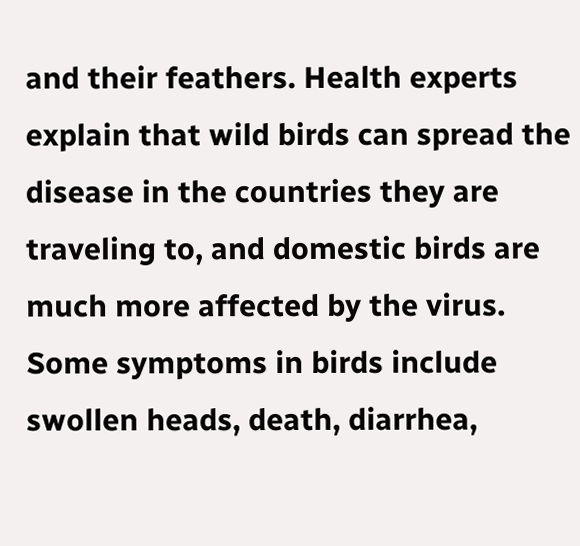and their feathers. Health experts explain that wild birds can spread the disease in the countries they are traveling to, and domestic birds are much more affected by the virus. Some symptoms in birds include swollen heads, death, diarrhea,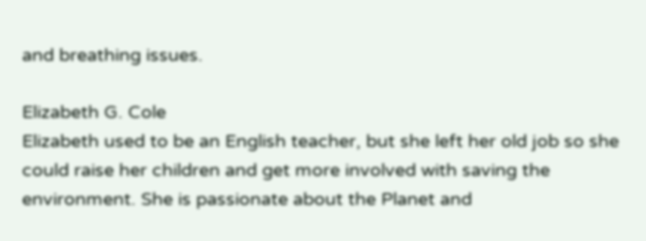and breathing issues.

Elizabeth G. Cole
Elizabeth used to be an English teacher, but she left her old job so she could raise her children and get more involved with saving the environment. She is passionate about the Planet and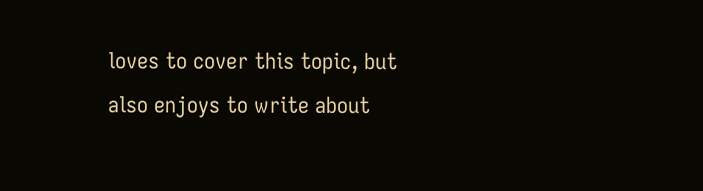loves to cover this topic, but also enjoys to write about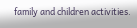family and children activities.